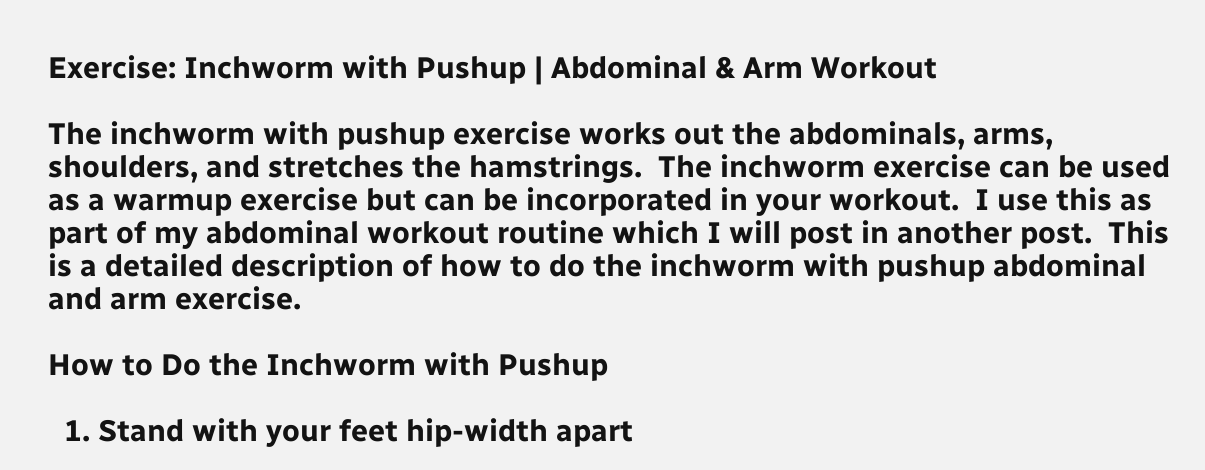Exercise: Inchworm with Pushup | Abdominal & Arm Workout

The inchworm with pushup exercise works out the abdominals, arms, shoulders, and stretches the hamstrings.  The inchworm exercise can be used as a warmup exercise but can be incorporated in your workout.  I use this as part of my abdominal workout routine which I will post in another post.  This is a detailed description of how to do the inchworm with pushup abdominal and arm exercise.

How to Do the Inchworm with Pushup

  1. Stand with your feet hip-width apart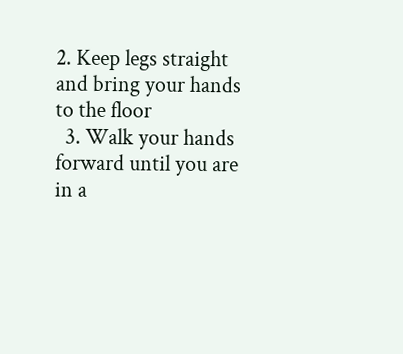2. Keep legs straight and bring your hands to the floor
  3. Walk your hands forward until you are in a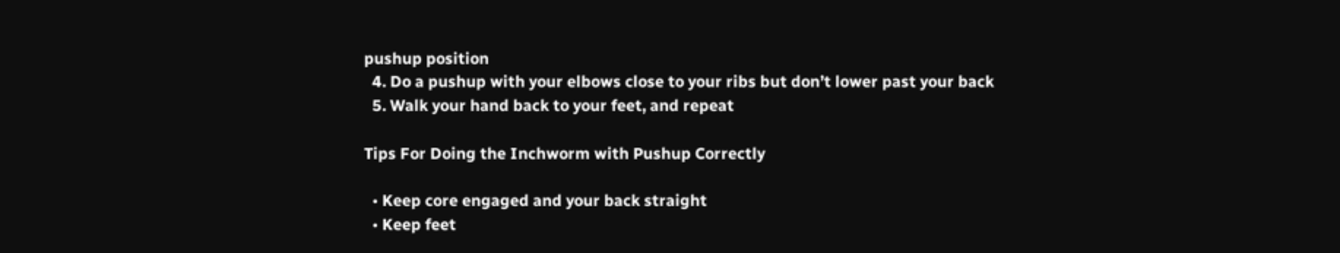pushup position
  4. Do a pushup with your elbows close to your ribs but don’t lower past your back
  5. Walk your hand back to your feet, and repeat

Tips For Doing the Inchworm with Pushup Correctly

  • Keep core engaged and your back straight
  • Keep feet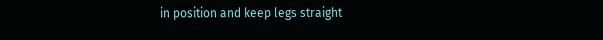in position and keep legs straight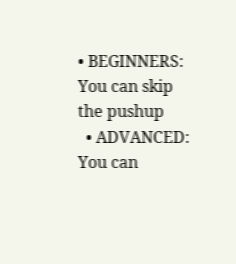• BEGINNERS: You can skip the pushup
  • ADVANCED: You can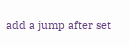add a jump after set